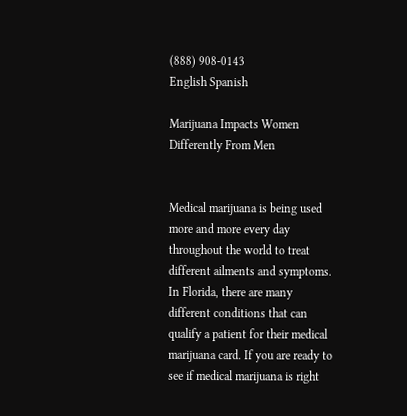(888) 908-0143
English Spanish

Marijuana Impacts Women Differently From Men


Medical marijuana is being used more and more every day throughout the world to treat different ailments and symptoms. In Florida, there are many different conditions that can qualify a patient for their medical marijuana card. If you are ready to see if medical marijuana is right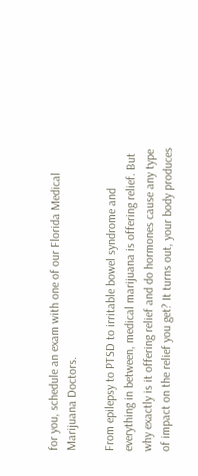for you, schedule an exam with one of our Florida Medical Marijuana Doctors.

From epilepsy to PTSD to irritable bowel syndrome and everything in between, medical marijuana is offering relief. But why exactly is it offering relief and do hormones cause any type of impact on the relief you get? It turns out, your body produces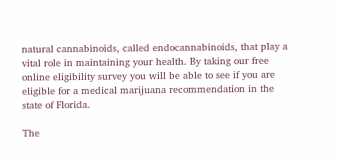natural cannabinoids, called endocannabinoids, that play a vital role in maintaining your health. By taking our free online eligibility survey you will be able to see if you are eligible for a medical marijuana recommendation in the state of Florida.

The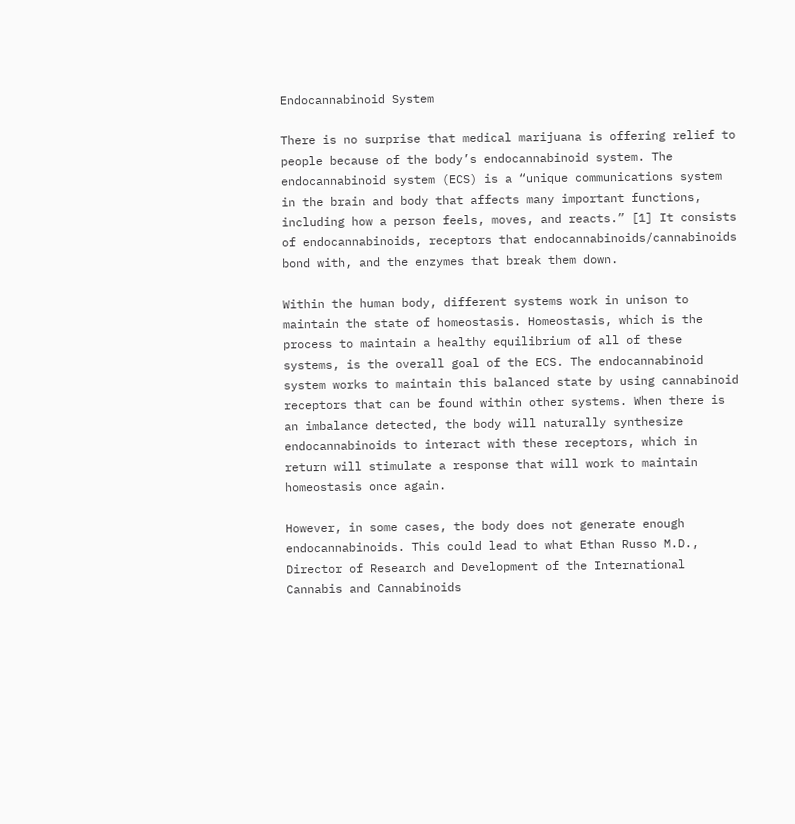Endocannabinoid System

There is no surprise that medical marijuana is offering relief to people because of the body’s endocannabinoid system. The endocannabinoid system (ECS) is a “unique communications system in the brain and body that affects many important functions, including how a person feels, moves, and reacts.” [1] It consists of endocannabinoids, receptors that endocannabinoids/cannabinoids bond with, and the enzymes that break them down.

Within the human body, different systems work in unison to maintain the state of homeostasis. Homeostasis, which is the process to maintain a healthy equilibrium of all of these systems, is the overall goal of the ECS. The endocannabinoid system works to maintain this balanced state by using cannabinoid receptors that can be found within other systems. When there is an imbalance detected, the body will naturally synthesize endocannabinoids to interact with these receptors, which in return will stimulate a response that will work to maintain homeostasis once again.

However, in some cases, the body does not generate enough endocannabinoids. This could lead to what Ethan Russo M.D., Director of Research and Development of the International Cannabis and Cannabinoids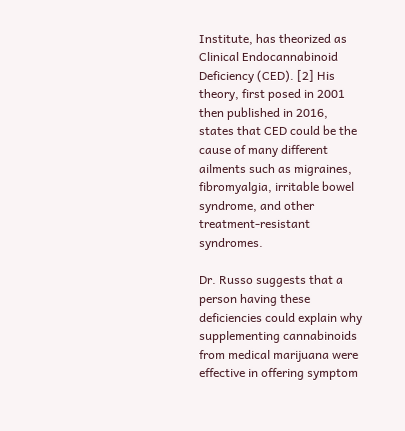Institute, has theorized as Clinical Endocannabinoid Deficiency (CED). [2] His theory, first posed in 2001 then published in 2016, states that CED could be the cause of many different ailments such as migraines, fibromyalgia, irritable bowel syndrome, and other treatment-resistant syndromes.

Dr. Russo suggests that a person having these deficiencies could explain why supplementing cannabinoids from medical marijuana were effective in offering symptom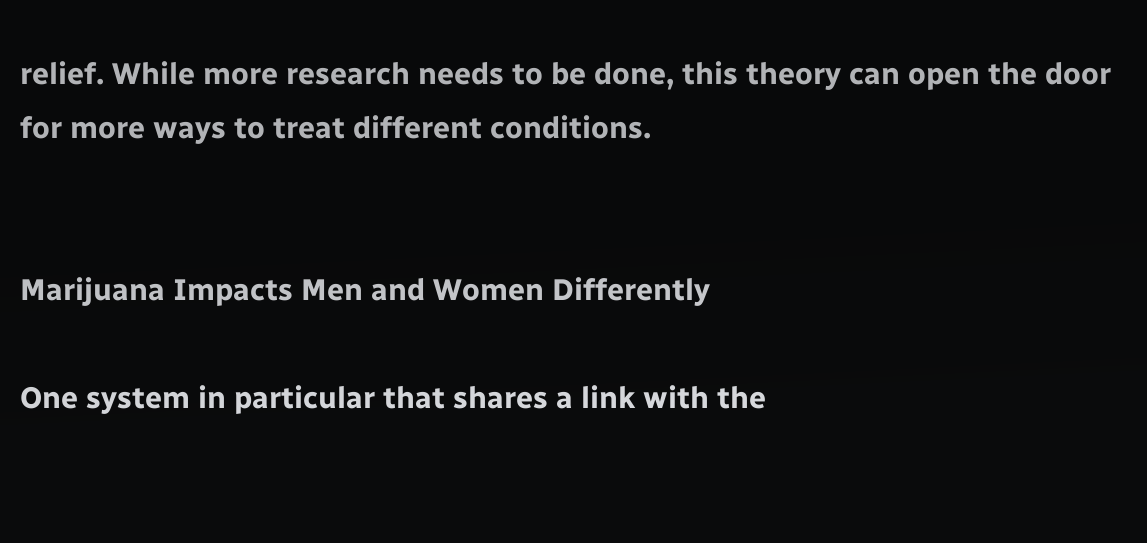relief. While more research needs to be done, this theory can open the door for more ways to treat different conditions.


Marijuana Impacts Men and Women Differently

One system in particular that shares a link with the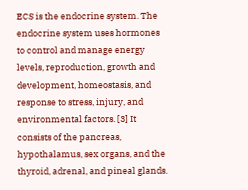ECS is the endocrine system. The endocrine system uses hormones to control and manage energy levels, reproduction, growth and development, homeostasis, and response to stress, injury, and environmental factors. [3] It consists of the pancreas, hypothalamus, sex organs, and the thyroid, adrenal, and pineal glands.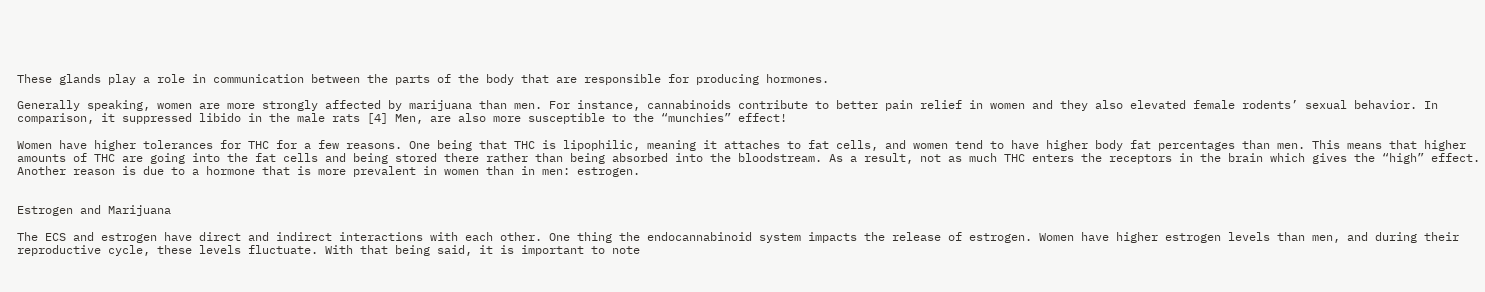These glands play a role in communication between the parts of the body that are responsible for producing hormones.

Generally speaking, women are more strongly affected by marijuana than men. For instance, cannabinoids contribute to better pain relief in women and they also elevated female rodents’ sexual behavior. In comparison, it suppressed libido in the male rats [4] Men, are also more susceptible to the “munchies” effect!

Women have higher tolerances for THC for a few reasons. One being that THC is lipophilic, meaning it attaches to fat cells, and women tend to have higher body fat percentages than men. This means that higher amounts of THC are going into the fat cells and being stored there rather than being absorbed into the bloodstream. As a result, not as much THC enters the receptors in the brain which gives the “high” effect. Another reason is due to a hormone that is more prevalent in women than in men: estrogen.


Estrogen and Marijuana

The ECS and estrogen have direct and indirect interactions with each other. One thing the endocannabinoid system impacts the release of estrogen. Women have higher estrogen levels than men, and during their reproductive cycle, these levels fluctuate. With that being said, it is important to note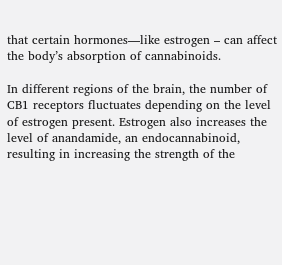that certain hormones—like estrogen – can affect the body’s absorption of cannabinoids.

In different regions of the brain, the number of CB1 receptors fluctuates depending on the level of estrogen present. Estrogen also increases the level of anandamide, an endocannabinoid, resulting in increasing the strength of the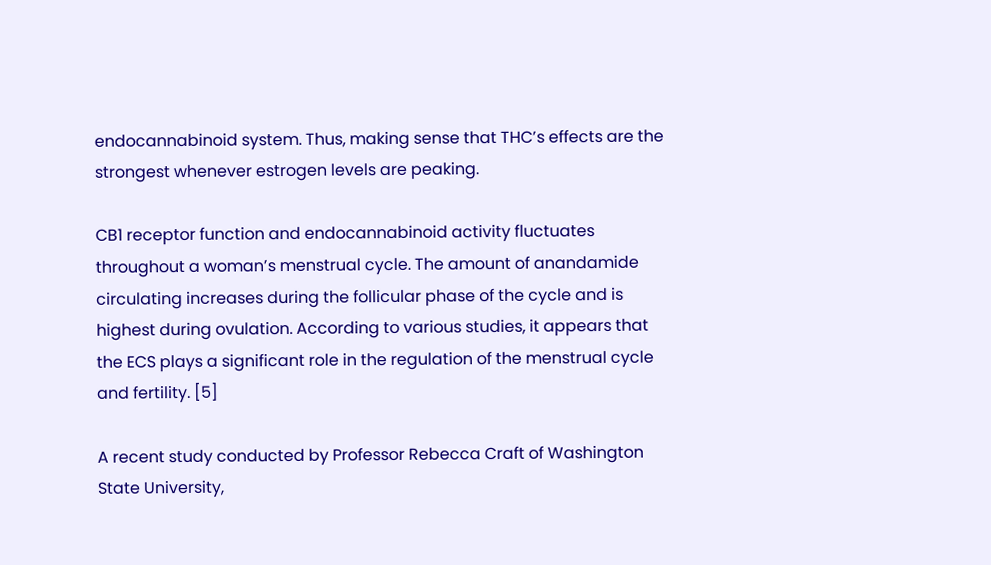endocannabinoid system. Thus, making sense that THC’s effects are the strongest whenever estrogen levels are peaking.

CB1 receptor function and endocannabinoid activity fluctuates throughout a woman’s menstrual cycle. The amount of anandamide circulating increases during the follicular phase of the cycle and is highest during ovulation. According to various studies, it appears that the ECS plays a significant role in the regulation of the menstrual cycle and fertility. [5]

A recent study conducted by Professor Rebecca Craft of Washington State University,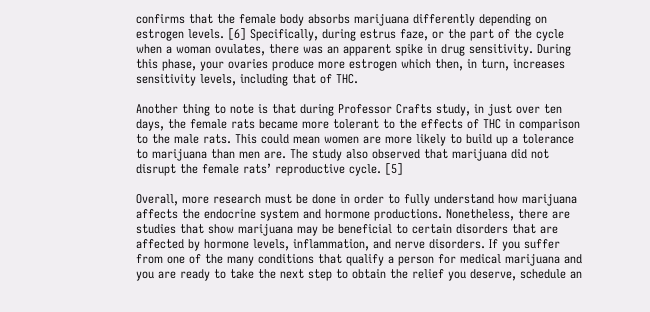confirms that the female body absorbs marijuana differently depending on estrogen levels. [6] Specifically, during estrus faze, or the part of the cycle when a woman ovulates, there was an apparent spike in drug sensitivity. During this phase, your ovaries produce more estrogen which then, in turn, increases sensitivity levels, including that of THC.

Another thing to note is that during Professor Crafts study, in just over ten days, the female rats became more tolerant to the effects of THC in comparison to the male rats. This could mean women are more likely to build up a tolerance to marijuana than men are. The study also observed that marijuana did not disrupt the female rats’ reproductive cycle. [5]

Overall, more research must be done in order to fully understand how marijuana affects the endocrine system and hormone productions. Nonetheless, there are studies that show marijuana may be beneficial to certain disorders that are affected by hormone levels, inflammation, and nerve disorders. If you suffer from one of the many conditions that qualify a person for medical marijuana and you are ready to take the next step to obtain the relief you deserve, schedule an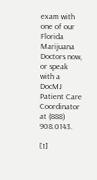exam with one of our Florida Marijuana Doctors now, or speak with a DocMJ Patient Care Coordinator at (888) 908.0143.

[1]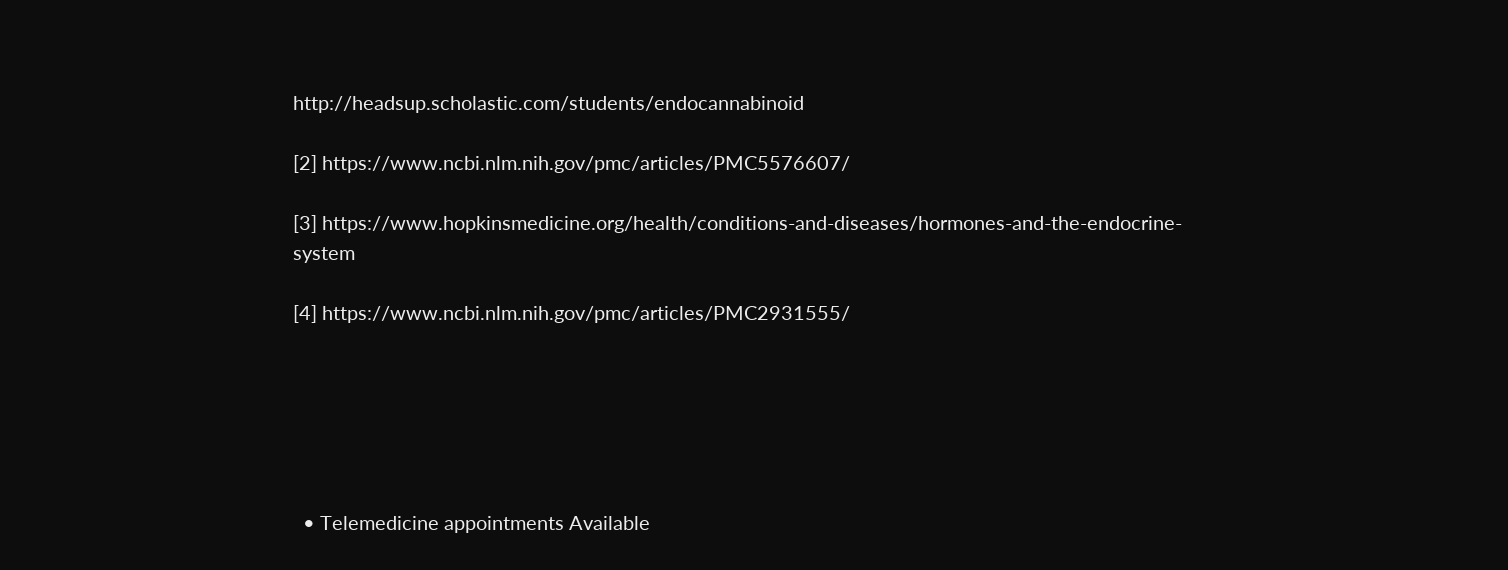http://headsup.scholastic.com/students/endocannabinoid

[2] https://www.ncbi.nlm.nih.gov/pmc/articles/PMC5576607/

[3] https://www.hopkinsmedicine.org/health/conditions-and-diseases/hormones-and-the-endocrine-system

[4] https://www.ncbi.nlm.nih.gov/pmc/articles/PMC2931555/






  • Telemedicine appointments Available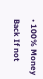• 100% Money Back If not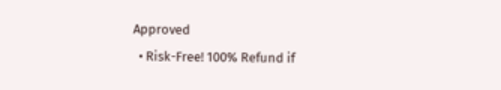Approved
  • Risk-Free! 100% Refund if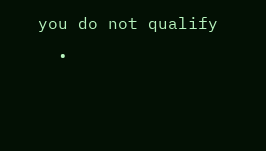you do not qualify
  •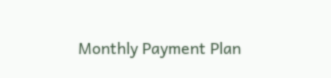Monthly Payment Plan